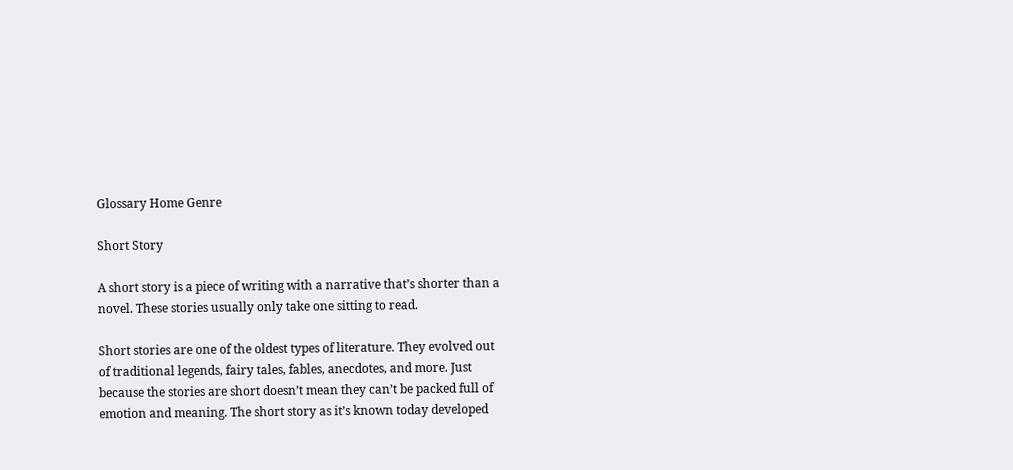Glossary Home Genre

Short Story

A short story is a piece of writing with a narrative that’s shorter than a novel. These stories usually only take one sitting to read.

Short stories are one of the oldest types of literature. They evolved out of traditional legends, fairy tales, fables, anecdotes, and more. Just because the stories are short doesn’t mean they can’t be packed full of emotion and meaning. The short story as it’s known today developed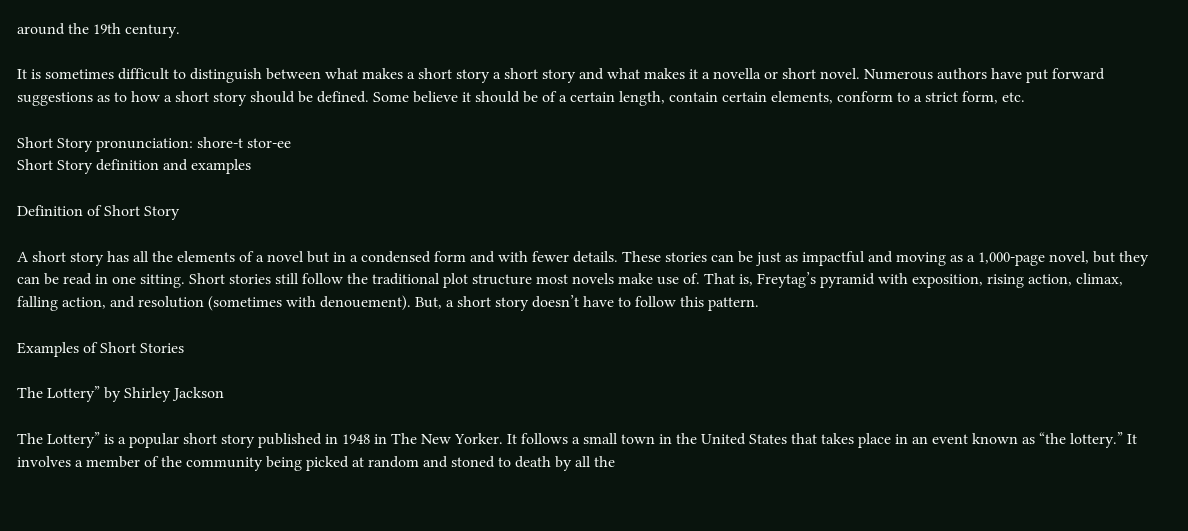around the 19th century.

It is sometimes difficult to distinguish between what makes a short story a short story and what makes it a novella or short novel. Numerous authors have put forward suggestions as to how a short story should be defined. Some believe it should be of a certain length, contain certain elements, conform to a strict form, etc.

Short Story pronunciation: shore-t stor-ee
Short Story definition and examples

Definition of Short Story

A short story has all the elements of a novel but in a condensed form and with fewer details. These stories can be just as impactful and moving as a 1,000-page novel, but they can be read in one sitting. Short stories still follow the traditional plot structure most novels make use of. That is, Freytag’s pyramid with exposition, rising action, climax, falling action, and resolution (sometimes with denouement). But, a short story doesn’t have to follow this pattern.

Examples of Short Stories

The Lottery” by Shirley Jackson

The Lottery” is a popular short story published in 1948 in The New Yorker. It follows a small town in the United States that takes place in an event known as “the lottery.” It involves a member of the community being picked at random and stoned to death by all the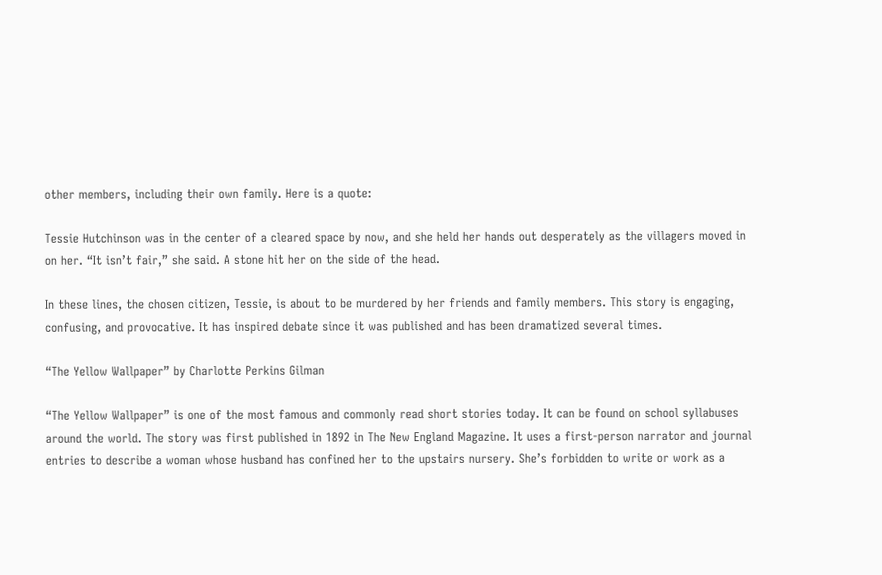other members, including their own family. Here is a quote:

Tessie Hutchinson was in the center of a cleared space by now, and she held her hands out desperately as the villagers moved in on her. “It isn’t fair,” she said. A stone hit her on the side of the head.

In these lines, the chosen citizen, Tessie, is about to be murdered by her friends and family members. This story is engaging, confusing, and provocative. It has inspired debate since it was published and has been dramatized several times.

“The Yellow Wallpaper” by Charlotte Perkins Gilman

“The Yellow Wallpaper” is one of the most famous and commonly read short stories today. It can be found on school syllabuses around the world. The story was first published in 1892 in The New England Magazine. It uses a first-person narrator and journal entries to describe a woman whose husband has confined her to the upstairs nursery. She’s forbidden to write or work as a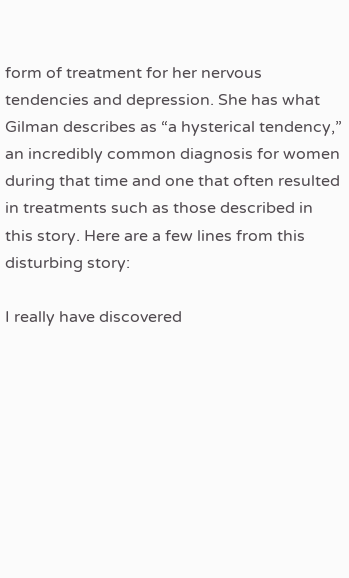form of treatment for her nervous tendencies and depression. She has what Gilman describes as “a hysterical tendency,” an incredibly common diagnosis for women during that time and one that often resulted in treatments such as those described in this story. Here are a few lines from this disturbing story:

I really have discovered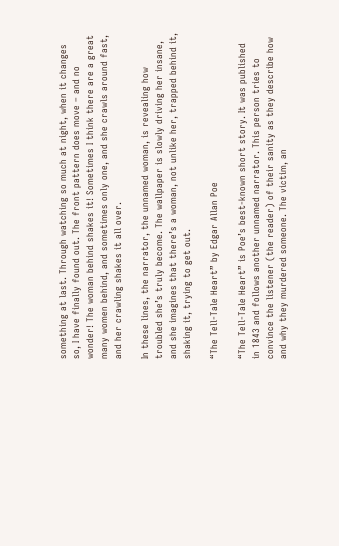something at last. Through watching so much at night, when it changes so, I have finally found out. The front pattern does move – and no wonder! The woman behind shakes it! Sometimes I think there are a great many women behind, and sometimes only one, and she crawls around fast, and her crawling shakes it all over.

In these lines, the narrator, the unnamed woman, is revealing how troubled she’s truly become. The wallpaper is slowly driving her insane, and she imagines that there’s a woman, not unlike her, trapped behind it, shaking it, trying to get out.

“The Tell-Tale Heart” by Edgar Allan Poe

“The Tell-Tale Heart” is Poe’s best-known short story. It was published in 1843 and follows another unnamed narrator. This person tries to convince the listener (the reader) of their sanity as they describe how and why they murdered someone. The victim, an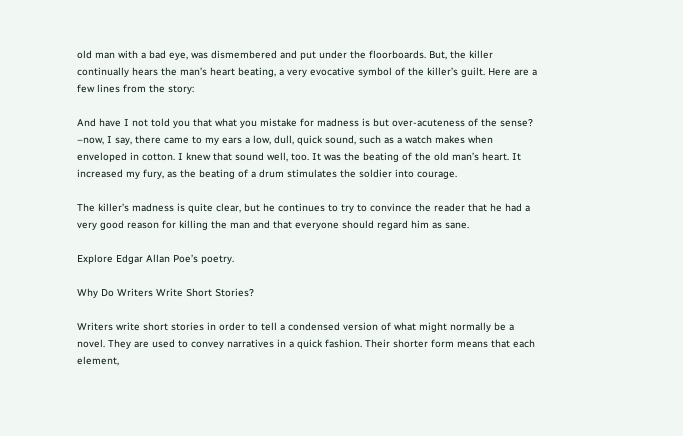old man with a bad eye, was dismembered and put under the floorboards. But, the killer continually hears the man’s heart beating, a very evocative symbol of the killer’s guilt. Here are a few lines from the story:

And have I not told you that what you mistake for madness is but over-acuteness of the sense? –now, I say, there came to my ears a low, dull, quick sound, such as a watch makes when enveloped in cotton. I knew that sound well, too. It was the beating of the old man’s heart. It increased my fury, as the beating of a drum stimulates the soldier into courage.

The killer’s madness is quite clear, but he continues to try to convince the reader that he had a very good reason for killing the man and that everyone should regard him as sane.

Explore Edgar Allan Poe’s poetry.

Why Do Writers Write Short Stories?

Writers write short stories in order to tell a condensed version of what might normally be a novel. They are used to convey narratives in a quick fashion. Their shorter form means that each element,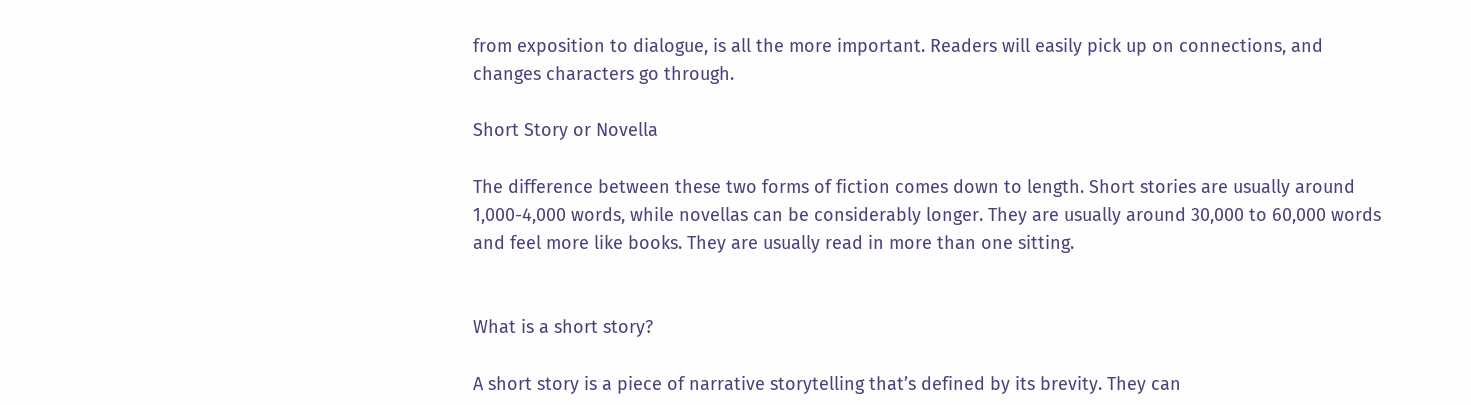from exposition to dialogue, is all the more important. Readers will easily pick up on connections, and changes characters go through.

Short Story or Novella

The difference between these two forms of fiction comes down to length. Short stories are usually around 1,000-4,000 words, while novellas can be considerably longer. They are usually around 30,000 to 60,000 words and feel more like books. They are usually read in more than one sitting.


What is a short story?

A short story is a piece of narrative storytelling that’s defined by its brevity. They can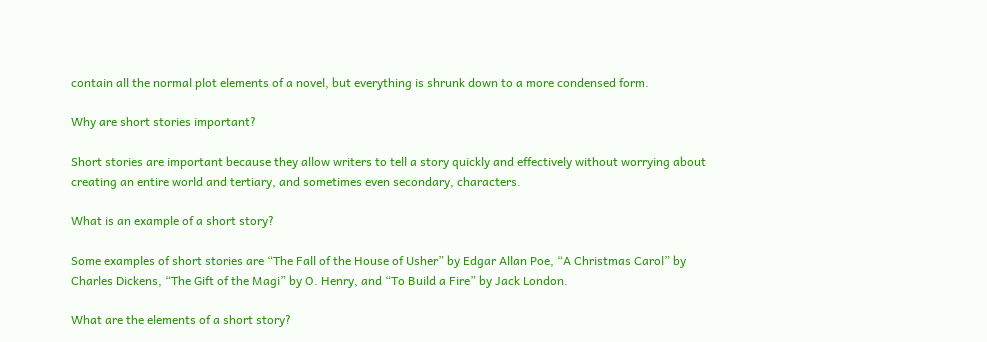contain all the normal plot elements of a novel, but everything is shrunk down to a more condensed form.

Why are short stories important?

Short stories are important because they allow writers to tell a story quickly and effectively without worrying about creating an entire world and tertiary, and sometimes even secondary, characters.

What is an example of a short story?

Some examples of short stories are “The Fall of the House of Usher” by Edgar Allan Poe, “A Christmas Carol” by Charles Dickens, “The Gift of the Magi” by O. Henry, and “To Build a Fire” by Jack London.

What are the elements of a short story?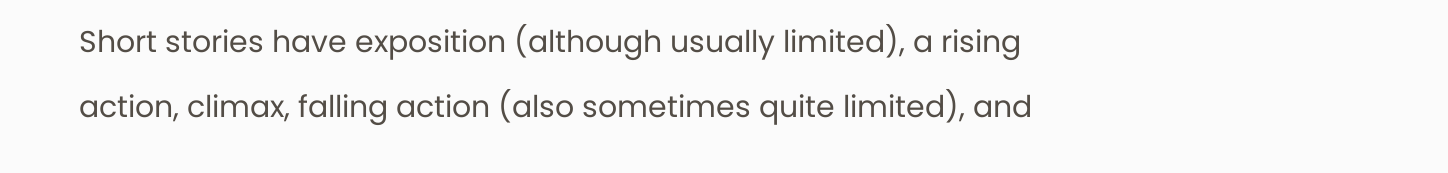Short stories have exposition (although usually limited), a rising action, climax, falling action (also sometimes quite limited), and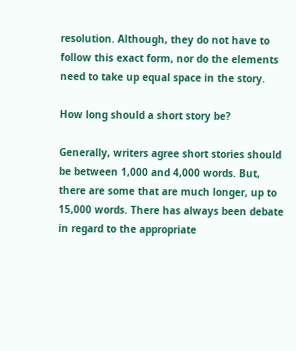resolution. Although, they do not have to follow this exact form, nor do the elements need to take up equal space in the story.

How long should a short story be?

Generally, writers agree short stories should be between 1,000 and 4,000 words. But, there are some that are much longer, up to 15,000 words. There has always been debate in regard to the appropriate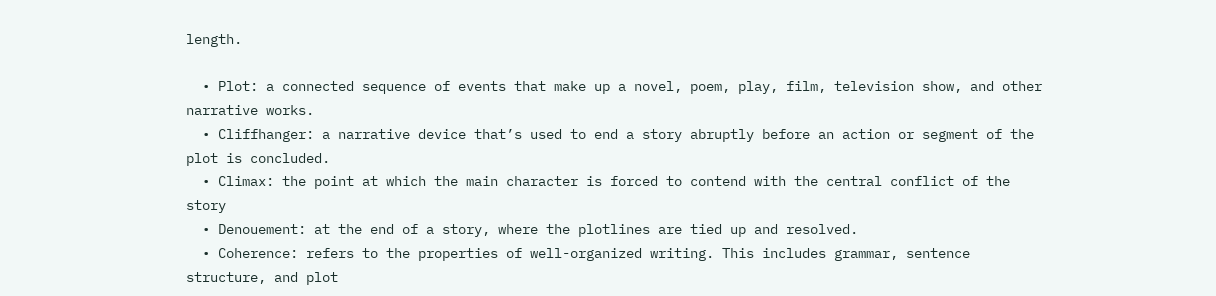length.

  • Plot: a connected sequence of events that make up a novel, poem, play, film, television show, and other narrative works.
  • Cliffhanger: a narrative device that’s used to end a story abruptly before an action or segment of the plot is concluded.
  • Climax: the point at which the main character is forced to contend with the central conflict of the story
  • Denouement: at the end of a story, where the plotlines are tied up and resolved.
  • Coherence: refers to the properties of well-organized writing. This includes grammar, sentence structure, and plot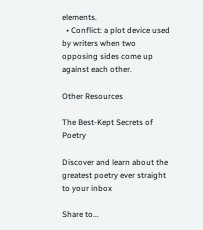elements.
  • Conflict: a plot device used by writers when two opposing sides come up against each other.

Other Resources

The Best-Kept Secrets of Poetry

Discover and learn about the greatest poetry ever straight to your inbox

Share to...